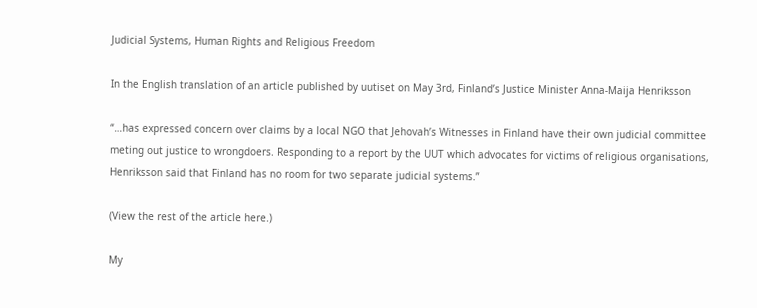Judicial Systems, Human Rights and Religious Freedom

In the English translation of an article published by uutiset on May 3rd, Finland’s Justice Minister Anna-Maija Henriksson

“…has expressed concern over claims by a local NGO that Jehovah’s Witnesses in Finland have their own judicial committee meting out justice to wrongdoers. Responding to a report by the UUT which advocates for victims of religious organisations, Henriksson said that Finland has no room for two separate judicial systems.”

(View the rest of the article here.)

My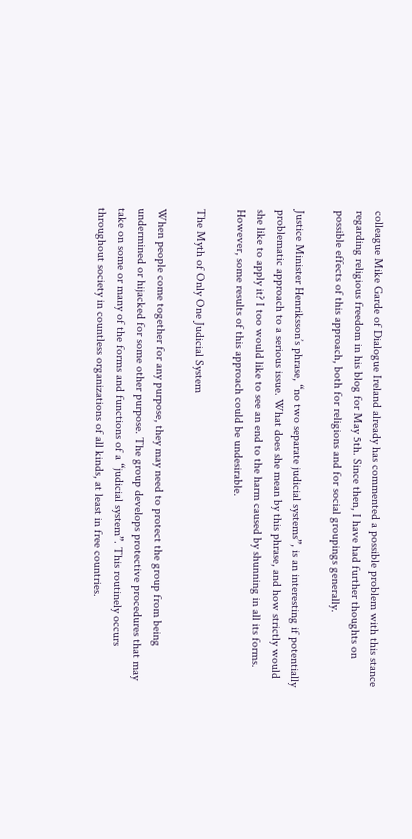colleague Mike Garde of Dialogue Ireland already has commented a possible problem with this stance regarding religious freedom in his blog for May 5th. Since then, I have had further thoughts on possible effects of this approach, both for religions and for social groupings generally.

Justice Minister Henriksson’s phrase, “no two separate judicial systems”, is an interesting if potentially problematic approach to a serious issue. What does she mean by this phrase, and how strictly would she like to apply it? I too would like to see an end to the harm caused by shunning in all its forms. However, some results of this approach could be undesirable.

The Myth of Only One Judicial System

When people come together for any purpose, they may need to protect the group from being undermined or hijacked for some other purpose. The group develops protective procedures that may take on some or many of the forms and functions of a “judicial system”. This routinely occurs throughout society in countless organizations of all kinds, at least in free countries.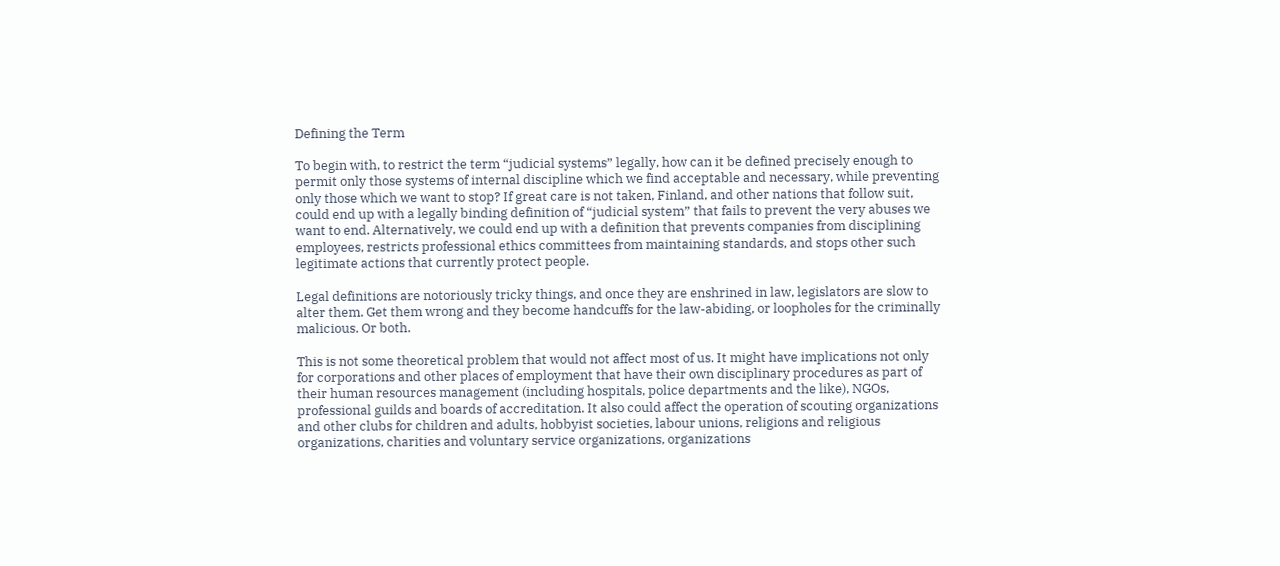Defining the Term

To begin with, to restrict the term “judicial systems” legally, how can it be defined precisely enough to permit only those systems of internal discipline which we find acceptable and necessary, while preventing only those which we want to stop? If great care is not taken, Finland, and other nations that follow suit, could end up with a legally binding definition of “judicial system” that fails to prevent the very abuses we want to end. Alternatively, we could end up with a definition that prevents companies from disciplining employees, restricts professional ethics committees from maintaining standards, and stops other such legitimate actions that currently protect people.

Legal definitions are notoriously tricky things, and once they are enshrined in law, legislators are slow to alter them. Get them wrong and they become handcuffs for the law-abiding, or loopholes for the criminally malicious. Or both.

This is not some theoretical problem that would not affect most of us. It might have implications not only for corporations and other places of employment that have their own disciplinary procedures as part of their human resources management (including hospitals, police departments and the like), NGOs, professional guilds and boards of accreditation. It also could affect the operation of scouting organizations and other clubs for children and adults, hobbyist societies, labour unions, religions and religious organizations, charities and voluntary service organizations, organizations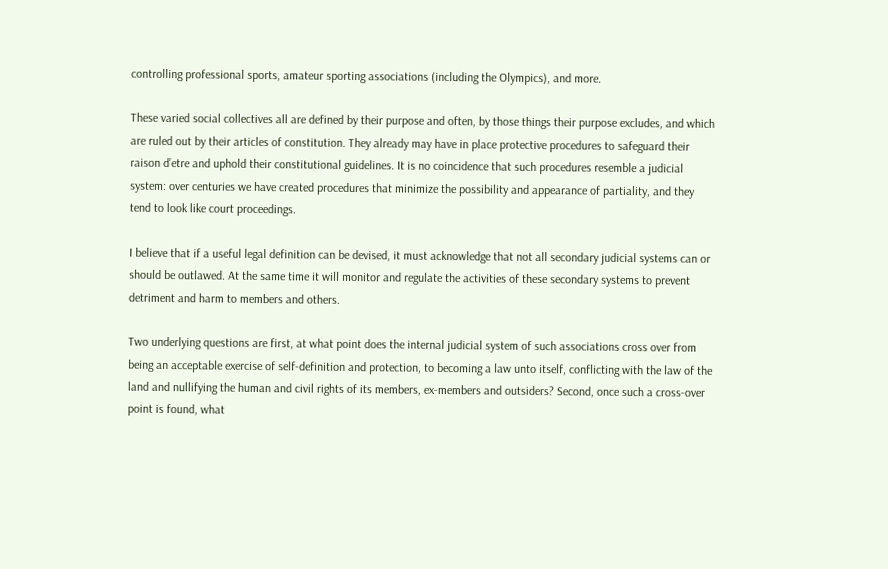controlling professional sports, amateur sporting associations (including the Olympics), and more.

These varied social collectives all are defined by their purpose and often, by those things their purpose excludes, and which are ruled out by their articles of constitution. They already may have in place protective procedures to safeguard their raison d’etre and uphold their constitutional guidelines. It is no coincidence that such procedures resemble a judicial system: over centuries we have created procedures that minimize the possibility and appearance of partiality, and they tend to look like court proceedings.

I believe that if a useful legal definition can be devised, it must acknowledge that not all secondary judicial systems can or should be outlawed. At the same time it will monitor and regulate the activities of these secondary systems to prevent detriment and harm to members and others.

Two underlying questions are first, at what point does the internal judicial system of such associations cross over from being an acceptable exercise of self-definition and protection, to becoming a law unto itself, conflicting with the law of the land and nullifying the human and civil rights of its members, ex-members and outsiders? Second, once such a cross-over point is found, what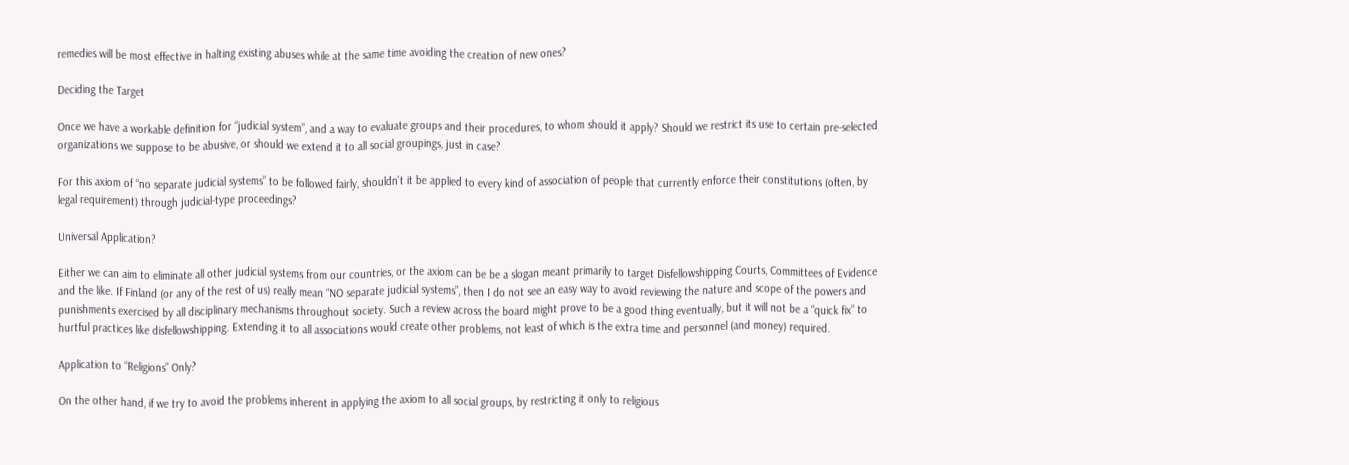remedies will be most effective in halting existing abuses while at the same time avoiding the creation of new ones?

Deciding the Target

Once we have a workable definition for “judicial system”, and a way to evaluate groups and their procedures, to whom should it apply? Should we restrict its use to certain pre-selected organizations we suppose to be abusive, or should we extend it to all social groupings, just in case?

For this axiom of “no separate judicial systems” to be followed fairly, shouldn’t it be applied to every kind of association of people that currently enforce their constitutions (often, by legal requirement) through judicial-type proceedings?

Universal Application?

Either we can aim to eliminate all other judicial systems from our countries, or the axiom can be be a slogan meant primarily to target Disfellowshipping Courts, Committees of Evidence and the like. If Finland (or any of the rest of us) really mean “NO separate judicial systems”, then I do not see an easy way to avoid reviewing the nature and scope of the powers and punishments exercised by all disciplinary mechanisms throughout society. Such a review across the board might prove to be a good thing eventually, but it will not be a “quick fix” to hurtful practices like disfellowshipping. Extending it to all associations would create other problems, not least of which is the extra time and personnel (and money) required.

Application to “Religions” Only?

On the other hand, if we try to avoid the problems inherent in applying the axiom to all social groups, by restricting it only to religious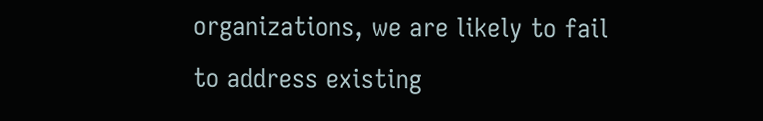organizations, we are likely to fail to address existing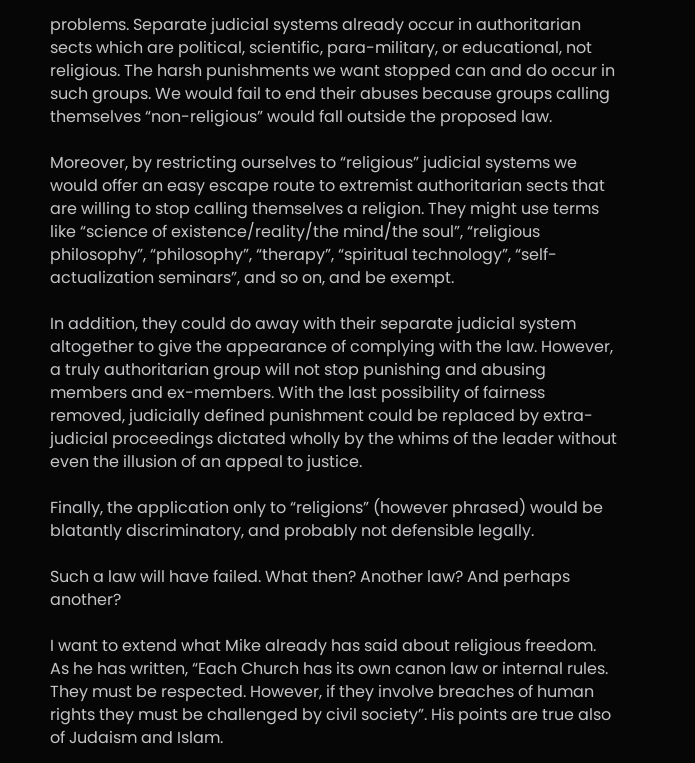problems. Separate judicial systems already occur in authoritarian sects which are political, scientific, para-military, or educational, not religious. The harsh punishments we want stopped can and do occur in such groups. We would fail to end their abuses because groups calling themselves “non-religious” would fall outside the proposed law.

Moreover, by restricting ourselves to “religious” judicial systems we would offer an easy escape route to extremist authoritarian sects that are willing to stop calling themselves a religion. They might use terms like “science of existence/reality/the mind/the soul”, “religious philosophy”, “philosophy”, “therapy”, “spiritual technology”, “self-actualization seminars”, and so on, and be exempt.

In addition, they could do away with their separate judicial system altogether to give the appearance of complying with the law. However, a truly authoritarian group will not stop punishing and abusing members and ex-members. With the last possibility of fairness removed, judicially defined punishment could be replaced by extra-judicial proceedings dictated wholly by the whims of the leader without even the illusion of an appeal to justice.

Finally, the application only to “religions” (however phrased) would be blatantly discriminatory, and probably not defensible legally.

Such a law will have failed. What then? Another law? And perhaps another?

I want to extend what Mike already has said about religious freedom. As he has written, “Each Church has its own canon law or internal rules. They must be respected. However, if they involve breaches of human rights they must be challenged by civil society”. His points are true also of Judaism and Islam.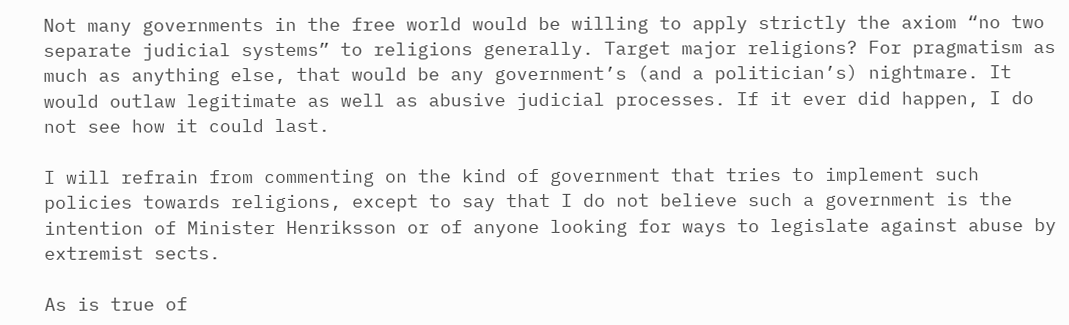Not many governments in the free world would be willing to apply strictly the axiom “no two separate judicial systems” to religions generally. Target major religions? For pragmatism as much as anything else, that would be any government’s (and a politician’s) nightmare. It would outlaw legitimate as well as abusive judicial processes. If it ever did happen, I do not see how it could last.

I will refrain from commenting on the kind of government that tries to implement such policies towards religions, except to say that I do not believe such a government is the intention of Minister Henriksson or of anyone looking for ways to legislate against abuse by extremist sects.

As is true of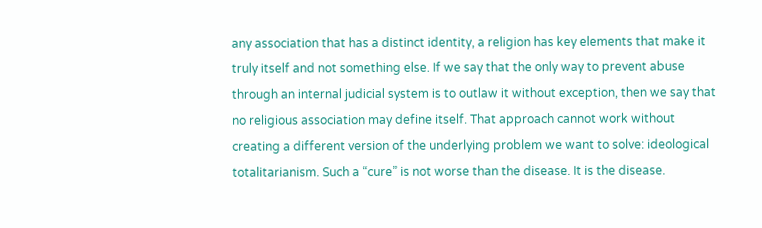any association that has a distinct identity, a religion has key elements that make it truly itself and not something else. If we say that the only way to prevent abuse through an internal judicial system is to outlaw it without exception, then we say that no religious association may define itself. That approach cannot work without creating a different version of the underlying problem we want to solve: ideological totalitarianism. Such a “cure” is not worse than the disease. It is the disease.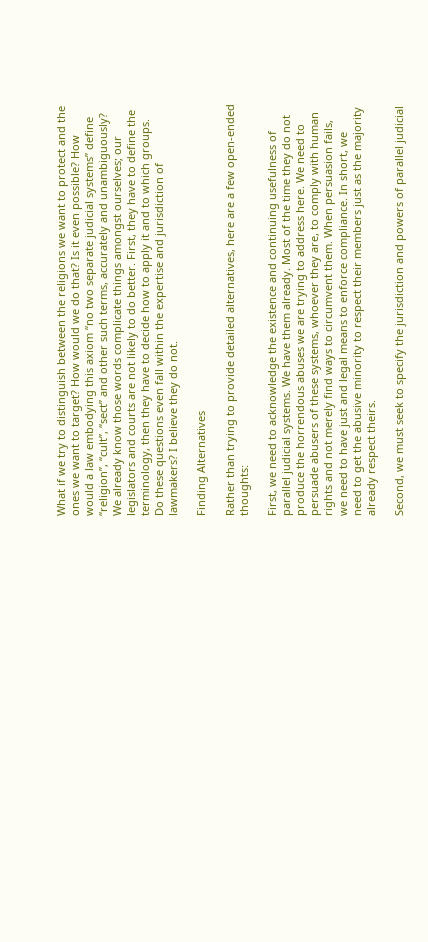What if we try to distinguish between the religions we want to protect and the ones we want to target? How would we do that? Is it even possible? How would a law embodying this axiom “no two separate judicial systems” define “religion”, “cult”, “sect” and other such terms, accurately and unambiguously? We already know those words complicate things amongst ourselves; our legislators and courts are not likely to do better. First, they have to define the terminology, then they have to decide how to apply it and to which groups. Do these questions even fall within the expertise and jurisdiction of lawmakers? I believe they do not.

Finding Alternatives

Rather than trying to provide detailed alternatives, here are a few open-ended thoughts:

First, we need to acknowledge the existence and continuing usefulness of parallel judicial systems. We have them already. Most of the time they do not produce the horrendous abuses we are trying to address here. We need to persuade abusers of these systems, whoever they are, to comply with human rights and not merely find ways to circumvent them. When persuasion fails, we need to have just and legal means to enforce compliance. In short, we need to get the abusive minority to respect their members just as the majority already respect theirs.

Second, we must seek to specify the jurisdiction and powers of parallel judicial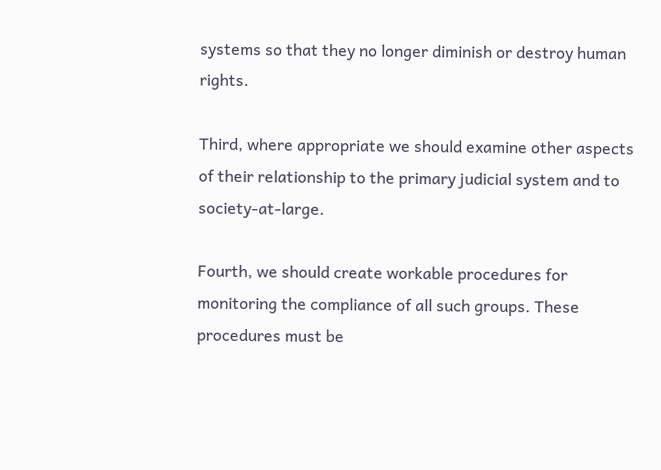systems so that they no longer diminish or destroy human rights.

Third, where appropriate we should examine other aspects of their relationship to the primary judicial system and to society-at-large.

Fourth, we should create workable procedures for monitoring the compliance of all such groups. These procedures must be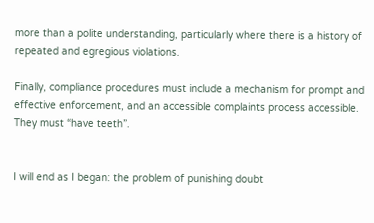more than a polite understanding, particularly where there is a history of repeated and egregious violations.

Finally, compliance procedures must include a mechanism for prompt and effective enforcement, and an accessible complaints process accessible. They must “have teeth”.


I will end as I began: the problem of punishing doubt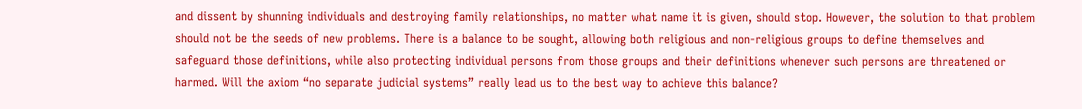and dissent by shunning individuals and destroying family relationships, no matter what name it is given, should stop. However, the solution to that problem should not be the seeds of new problems. There is a balance to be sought, allowing both religious and non-religious groups to define themselves and safeguard those definitions, while also protecting individual persons from those groups and their definitions whenever such persons are threatened or harmed. Will the axiom “no separate judicial systems” really lead us to the best way to achieve this balance?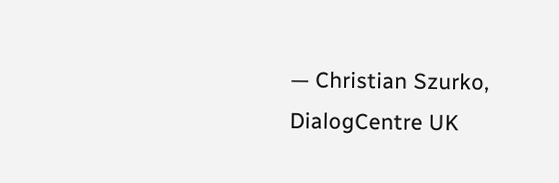— Christian Szurko, DialogCentre UK